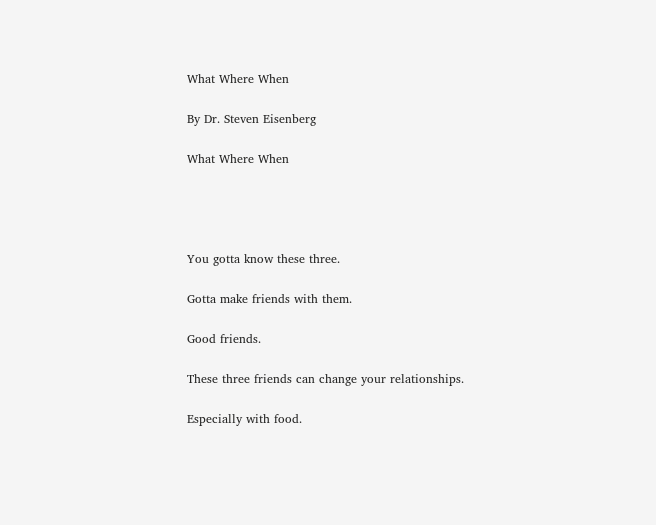What Where When

By Dr. Steven Eisenberg

What Where When




You gotta know these three.

Gotta make friends with them.

Good friends.

These three friends can change your relationships.

Especially with food.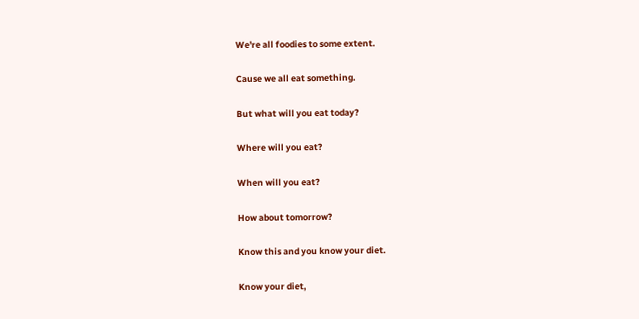We're all foodies to some extent.

Cause we all eat something.

But what will you eat today?

Where will you eat?

When will you eat?

How about tomorrow?

Know this and you know your diet.

Know your diet,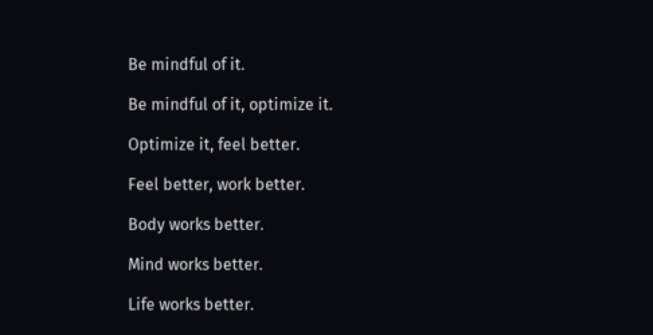Be mindful of it.

Be mindful of it, optimize it.

Optimize it, feel better.

Feel better, work better.

Body works better.

Mind works better.

Life works better.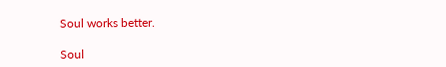Soul works better.

Soul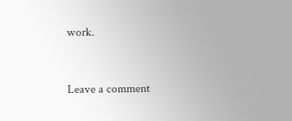work.


Leave a comment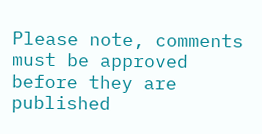Please note, comments must be approved before they are published